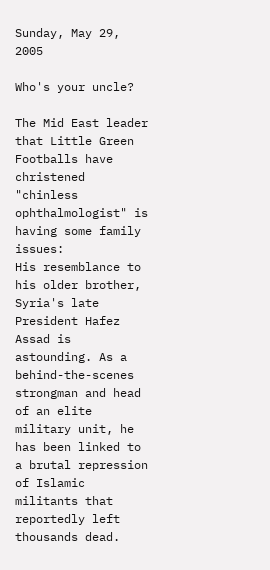Sunday, May 29, 2005

Who's your uncle?

The Mid East leader that Little Green Footballs have christened "chinless ophthalmologist" is having some family issues:
His resemblance to his older brother, Syria's late President Hafez Assad is astounding. As a behind-the-scenes strongman and head of an elite military unit, he has been linked to a brutal repression of Islamic militants that reportedly left thousands dead.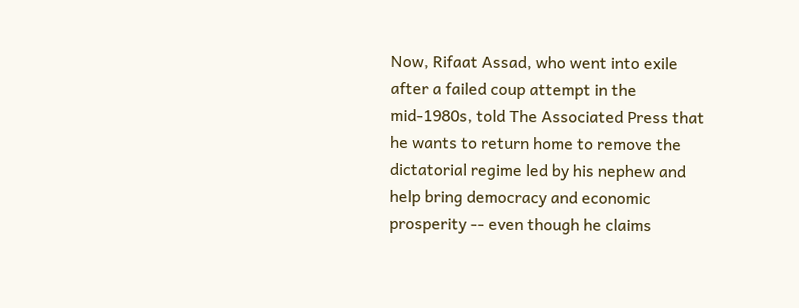Now, Rifaat Assad, who went into exile after a failed coup attempt in the mid-1980s, told The Associated Press that he wants to return home to remove the dictatorial regime led by his nephew and help bring democracy and economic prosperity -- even though he claims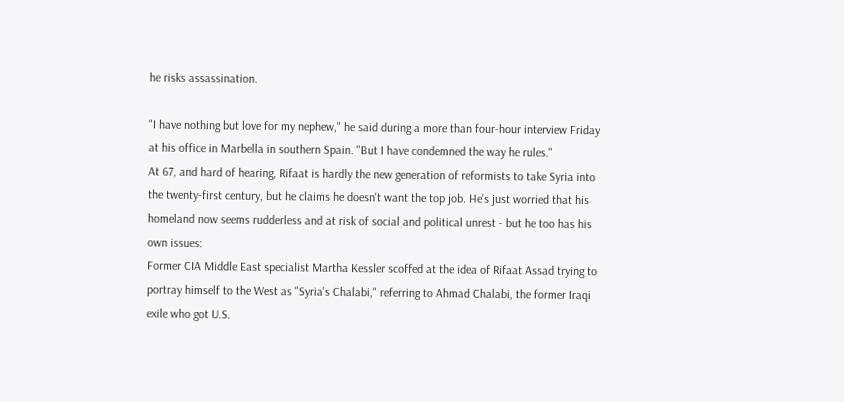he risks assassination.

"I have nothing but love for my nephew," he said during a more than four-hour interview Friday at his office in Marbella in southern Spain. "But I have condemned the way he rules."
At 67, and hard of hearing, Rifaat is hardly the new generation of reformists to take Syria into the twenty-first century, but he claims he doesn't want the top job. He's just worried that his homeland now seems rudderless and at risk of social and political unrest - but he too has his own issues:
Former CIA Middle East specialist Martha Kessler scoffed at the idea of Rifaat Assad trying to portray himself to the West as "Syria's Chalabi," referring to Ahmad Chalabi, the former Iraqi exile who got U.S.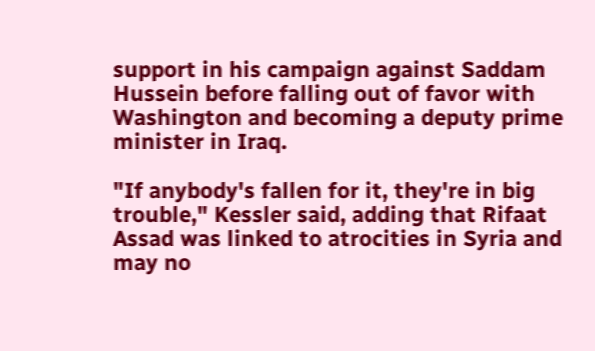support in his campaign against Saddam Hussein before falling out of favor with Washington and becoming a deputy prime minister in Iraq.

"If anybody's fallen for it, they're in big trouble," Kessler said, adding that Rifaat Assad was linked to atrocities in Syria and may no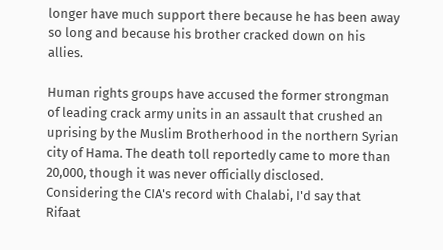longer have much support there because he has been away so long and because his brother cracked down on his allies.

Human rights groups have accused the former strongman of leading crack army units in an assault that crushed an uprising by the Muslim Brotherhood in the northern Syrian city of Hama. The death toll reportedly came to more than 20,000, though it was never officially disclosed.
Considering the CIA's record with Chalabi, I'd say that Rifaat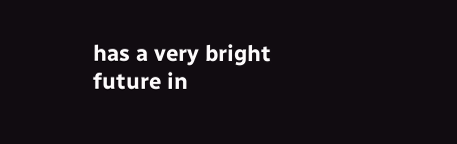has a very bright future in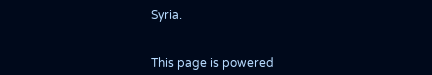Syria.


This page is powered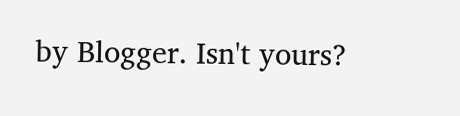by Blogger. Isn't yours?